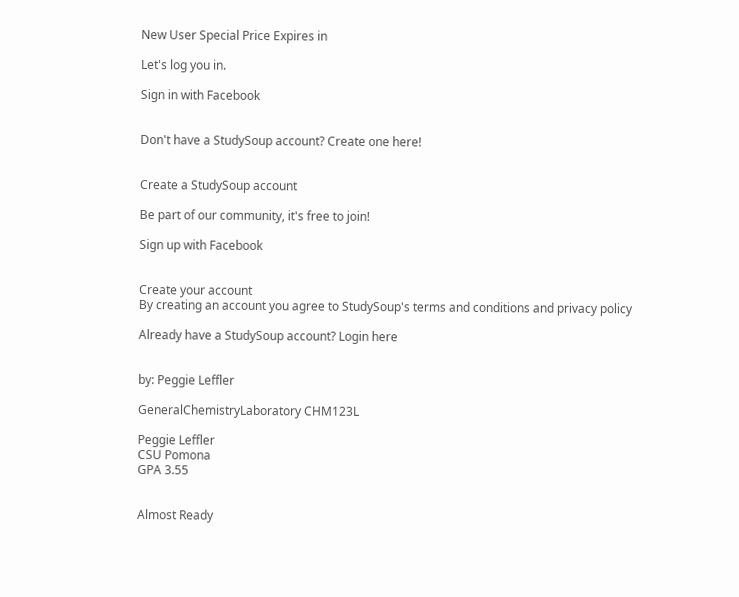New User Special Price Expires in

Let's log you in.

Sign in with Facebook


Don't have a StudySoup account? Create one here!


Create a StudySoup account

Be part of our community, it's free to join!

Sign up with Facebook


Create your account
By creating an account you agree to StudySoup's terms and conditions and privacy policy

Already have a StudySoup account? Login here


by: Peggie Leffler

GeneralChemistryLaboratory CHM123L

Peggie Leffler
CSU Pomona
GPA 3.55


Almost Ready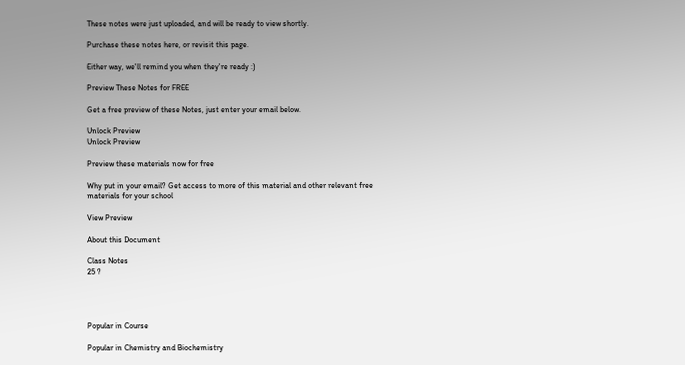These notes were just uploaded, and will be ready to view shortly.

Purchase these notes here, or revisit this page.

Either way, we'll remind you when they're ready :)

Preview These Notes for FREE

Get a free preview of these Notes, just enter your email below.

Unlock Preview
Unlock Preview

Preview these materials now for free

Why put in your email? Get access to more of this material and other relevant free materials for your school

View Preview

About this Document

Class Notes
25 ?




Popular in Course

Popular in Chemistry and Biochemistry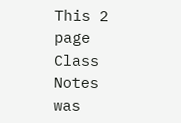This 2 page Class Notes was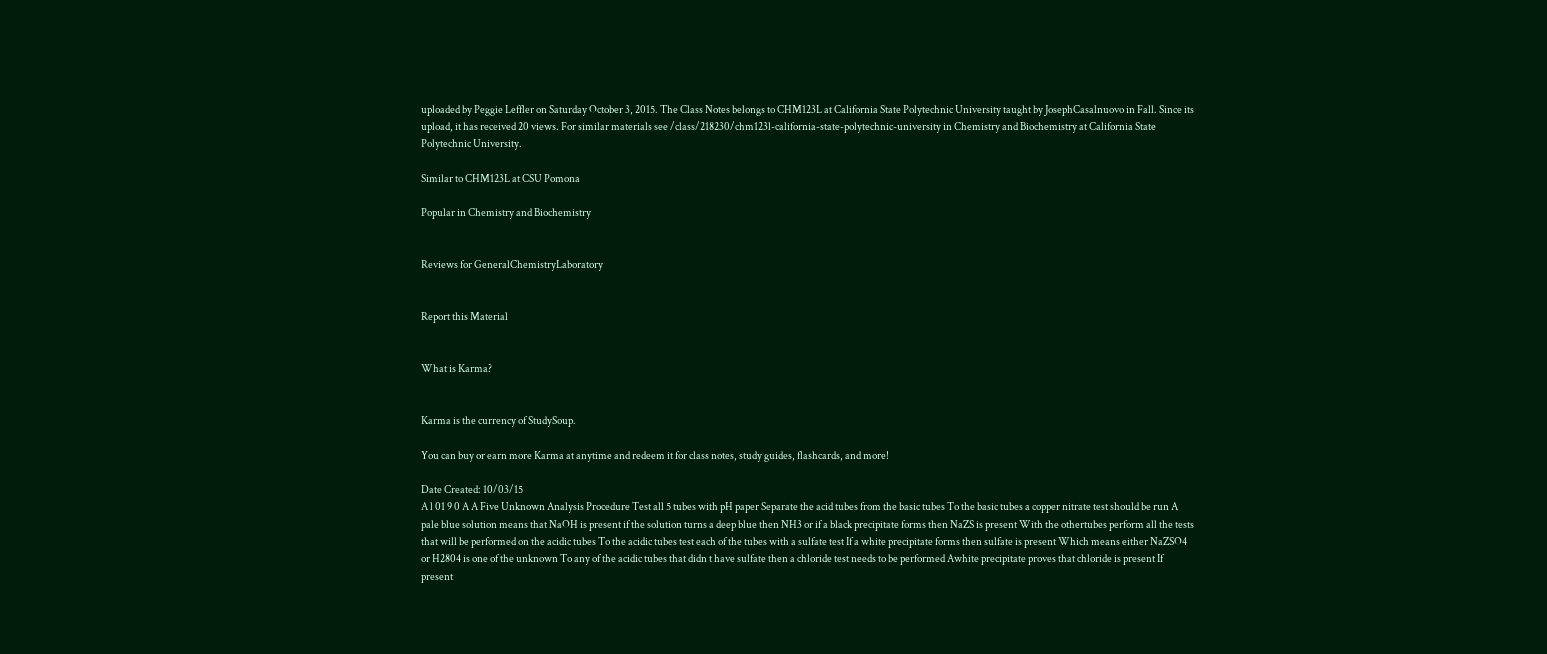uploaded by Peggie Leffler on Saturday October 3, 2015. The Class Notes belongs to CHM123L at California State Polytechnic University taught by JosephCasalnuovo in Fall. Since its upload, it has received 20 views. For similar materials see /class/218230/chm123l-california-state-polytechnic-university in Chemistry and Biochemistry at California State Polytechnic University.

Similar to CHM123L at CSU Pomona

Popular in Chemistry and Biochemistry


Reviews for GeneralChemistryLaboratory


Report this Material


What is Karma?


Karma is the currency of StudySoup.

You can buy or earn more Karma at anytime and redeem it for class notes, study guides, flashcards, and more!

Date Created: 10/03/15
A l 01 9 0 A A Five Unknown Analysis Procedure Test all 5 tubes with pH paper Separate the acid tubes from the basic tubes To the basic tubes a copper nitrate test should be run A pale blue solution means that NaOH is present if the solution turns a deep blue then NH3 or if a black precipitate forms then NaZS is present With the othertubes perform all the tests that will be performed on the acidic tubes To the acidic tubes test each of the tubes with a sulfate test If a white precipitate forms then sulfate is present Which means either NaZSO4 or H2804 is one of the unknown To any of the acidic tubes that didn t have sulfate then a chloride test needs to be performed Awhite precipitate proves that chloride is present If present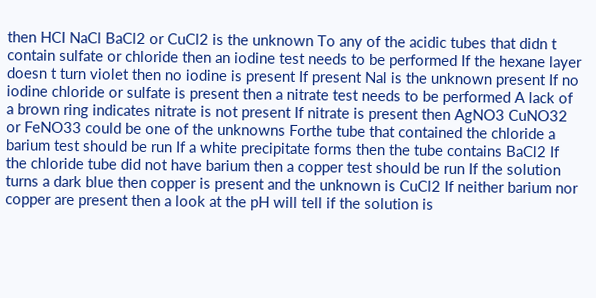then HCI NaCl BaCl2 or CuCl2 is the unknown To any of the acidic tubes that didn t contain sulfate or chloride then an iodine test needs to be performed If the hexane layer doesn t turn violet then no iodine is present If present Nal is the unknown present If no iodine chloride or sulfate is present then a nitrate test needs to be performed A lack of a brown ring indicates nitrate is not present If nitrate is present then AgNO3 CuNO32 or FeNO33 could be one of the unknowns Forthe tube that contained the chloride a barium test should be run If a white precipitate forms then the tube contains BaCl2 If the chloride tube did not have barium then a copper test should be run If the solution turns a dark blue then copper is present and the unknown is CuCl2 If neither barium nor copper are present then a look at the pH will tell if the solution is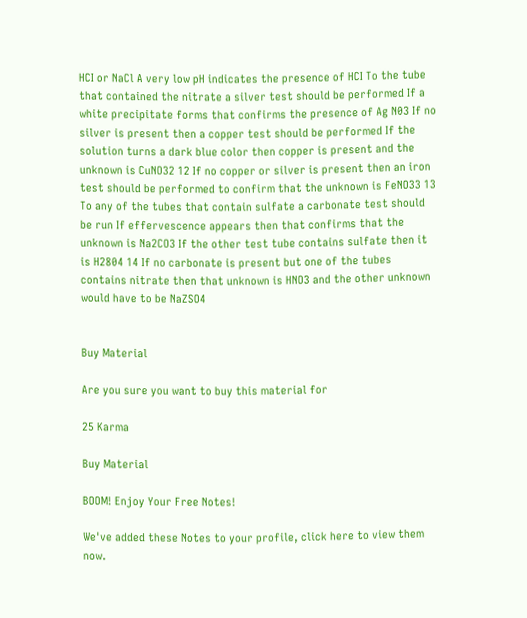HCI or NaCl A very low pH indicates the presence of HCI To the tube that contained the nitrate a silver test should be performed If a white precipitate forms that confirms the presence of Ag N03 If no silver is present then a copper test should be performed If the solution turns a dark blue color then copper is present and the unknown is CuNO32 12 If no copper or silver is present then an iron test should be performed to confirm that the unknown is FeNO33 13 To any of the tubes that contain sulfate a carbonate test should be run If effervescence appears then that confirms that the unknown is Na2CO3 If the other test tube contains sulfate then it is H2804 14 If no carbonate is present but one of the tubes contains nitrate then that unknown is HNO3 and the other unknown would have to be NaZSO4


Buy Material

Are you sure you want to buy this material for

25 Karma

Buy Material

BOOM! Enjoy Your Free Notes!

We've added these Notes to your profile, click here to view them now.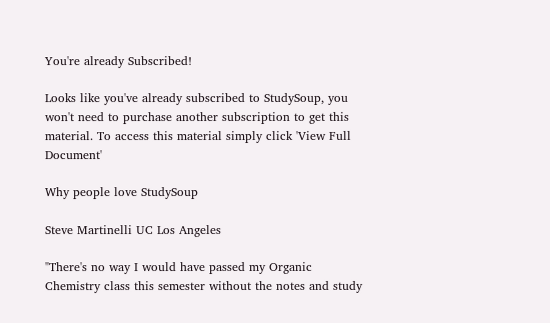You're already Subscribed!

Looks like you've already subscribed to StudySoup, you won't need to purchase another subscription to get this material. To access this material simply click 'View Full Document'

Why people love StudySoup

Steve Martinelli UC Los Angeles

"There's no way I would have passed my Organic Chemistry class this semester without the notes and study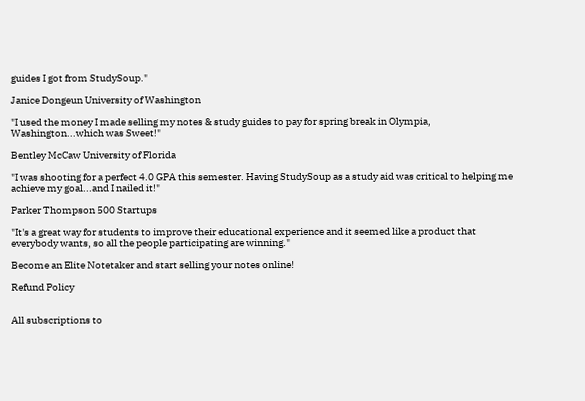guides I got from StudySoup."

Janice Dongeun University of Washington

"I used the money I made selling my notes & study guides to pay for spring break in Olympia, Washington...which was Sweet!"

Bentley McCaw University of Florida

"I was shooting for a perfect 4.0 GPA this semester. Having StudySoup as a study aid was critical to helping me achieve my goal...and I nailed it!"

Parker Thompson 500 Startups

"It's a great way for students to improve their educational experience and it seemed like a product that everybody wants, so all the people participating are winning."

Become an Elite Notetaker and start selling your notes online!

Refund Policy


All subscriptions to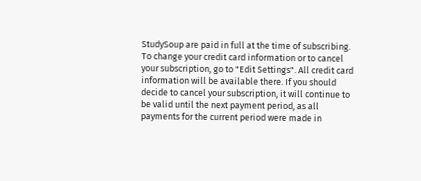StudySoup are paid in full at the time of subscribing. To change your credit card information or to cancel your subscription, go to "Edit Settings". All credit card information will be available there. If you should decide to cancel your subscription, it will continue to be valid until the next payment period, as all payments for the current period were made in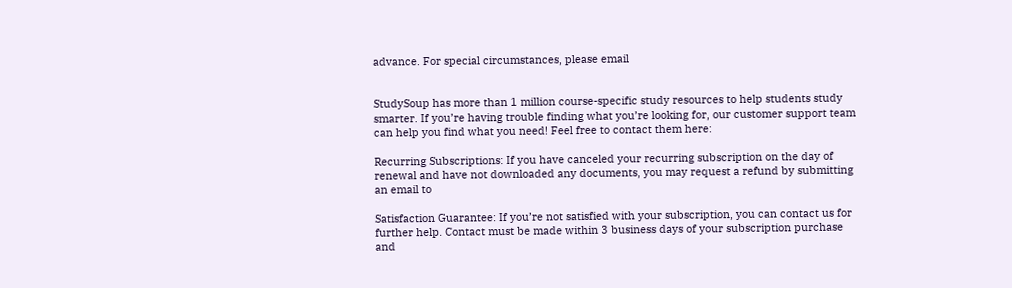advance. For special circumstances, please email


StudySoup has more than 1 million course-specific study resources to help students study smarter. If you’re having trouble finding what you’re looking for, our customer support team can help you find what you need! Feel free to contact them here:

Recurring Subscriptions: If you have canceled your recurring subscription on the day of renewal and have not downloaded any documents, you may request a refund by submitting an email to

Satisfaction Guarantee: If you’re not satisfied with your subscription, you can contact us for further help. Contact must be made within 3 business days of your subscription purchase and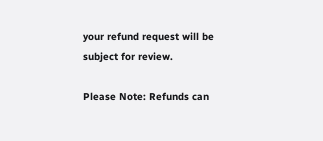your refund request will be subject for review.

Please Note: Refunds can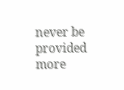never be provided more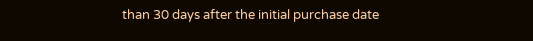than 30 days after the initial purchase date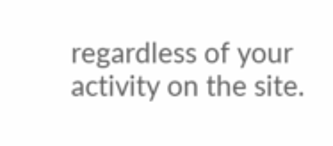regardless of your activity on the site.